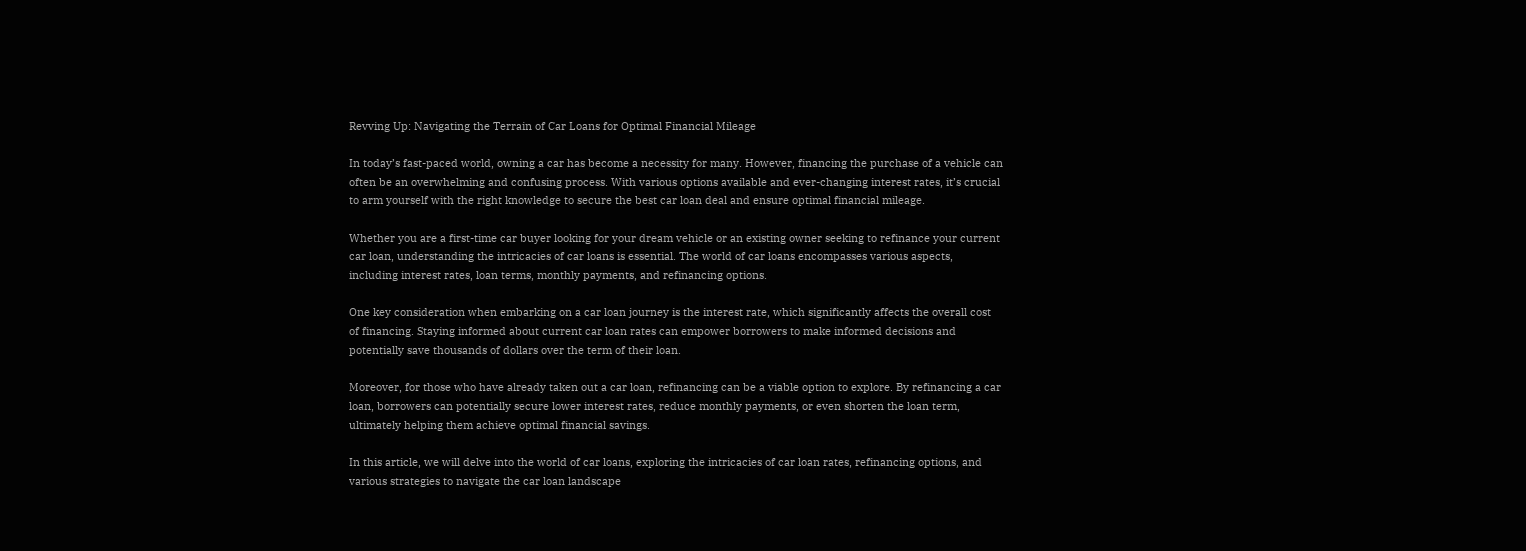Revving Up: Navigating the Terrain of Car Loans for Optimal Financial Mileage

In today’s fast-paced world, owning a car has become a necessity for many. However, financing the purchase of a vehicle can often be an overwhelming and confusing process. With various options available and ever-changing interest rates, it’s crucial to arm yourself with the right knowledge to secure the best car loan deal and ensure optimal financial mileage.

Whether you are a first-time car buyer looking for your dream vehicle or an existing owner seeking to refinance your current car loan, understanding the intricacies of car loans is essential. The world of car loans encompasses various aspects, including interest rates, loan terms, monthly payments, and refinancing options.

One key consideration when embarking on a car loan journey is the interest rate, which significantly affects the overall cost of financing. Staying informed about current car loan rates can empower borrowers to make informed decisions and potentially save thousands of dollars over the term of their loan.

Moreover, for those who have already taken out a car loan, refinancing can be a viable option to explore. By refinancing a car loan, borrowers can potentially secure lower interest rates, reduce monthly payments, or even shorten the loan term, ultimately helping them achieve optimal financial savings.

In this article, we will delve into the world of car loans, exploring the intricacies of car loan rates, refinancing options, and various strategies to navigate the car loan landscape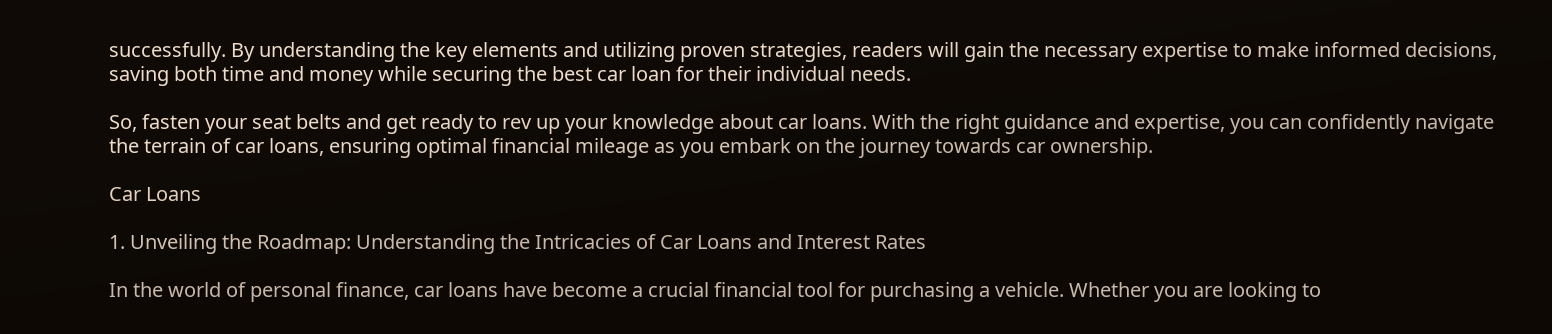successfully. By understanding the key elements and utilizing proven strategies, readers will gain the necessary expertise to make informed decisions, saving both time and money while securing the best car loan for their individual needs.

So, fasten your seat belts and get ready to rev up your knowledge about car loans. With the right guidance and expertise, you can confidently navigate the terrain of car loans, ensuring optimal financial mileage as you embark on the journey towards car ownership.

Car Loans

1. Unveiling the Roadmap: Understanding the Intricacies of Car Loans and Interest Rates

In the world of personal finance, car loans have become a crucial financial tool for purchasing a vehicle. Whether you are looking to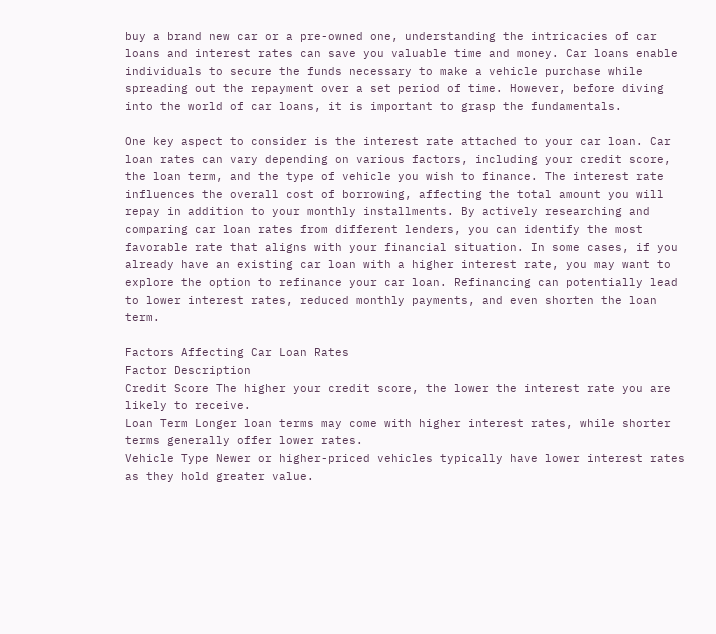buy a brand new car or a pre-owned one, understanding the intricacies of car loans and interest rates can save you valuable time and money. Car loans enable individuals to secure the funds necessary to make a vehicle purchase while spreading out the repayment over a set period of time. However, before diving into the world of car loans, it is important to grasp the fundamentals.

One key aspect to consider is the interest rate attached to your car loan. Car loan rates can vary depending on various factors, including your credit score, the loan term, and the type of vehicle you wish to finance. The interest rate influences the overall cost of borrowing, affecting the total amount you will repay in addition to your monthly installments. By actively researching and comparing car loan rates from different lenders, you can identify the most favorable rate that aligns with your financial situation. In some cases, if you already have an existing car loan with a higher interest rate, you may want to explore the option to refinance your car loan. Refinancing can potentially lead to lower interest rates, reduced monthly payments, and even shorten the loan term.

Factors Affecting Car Loan Rates
Factor Description
Credit Score The higher your credit score, the lower the interest rate you are likely to receive.
Loan Term Longer loan terms may come with higher interest rates, while shorter terms generally offer lower rates.
Vehicle Type Newer or higher-priced vehicles typically have lower interest rates as they hold greater value.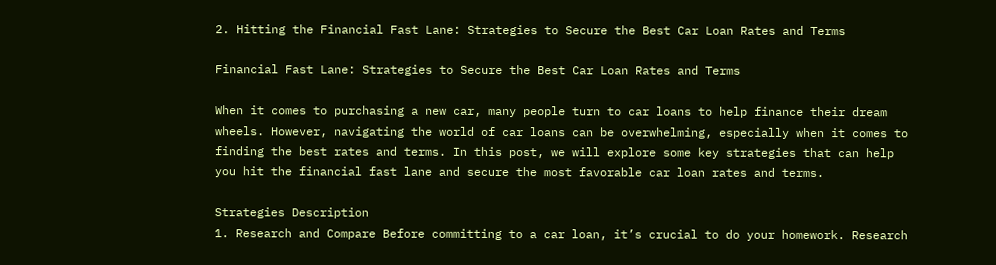2. Hitting the Financial Fast Lane: Strategies to Secure the Best Car Loan Rates and Terms

Financial Fast Lane: Strategies to Secure the Best Car Loan Rates and Terms

When it comes to purchasing a new car, many people turn to car loans to help finance their dream wheels. However, navigating the world of car loans can be overwhelming, especially when it comes to finding the best rates and terms. In this post, we will explore some key strategies that can help you hit the financial fast lane and secure the most favorable car loan rates and terms.

Strategies Description
1. Research and Compare Before committing to a car loan, it’s crucial to do your homework. Research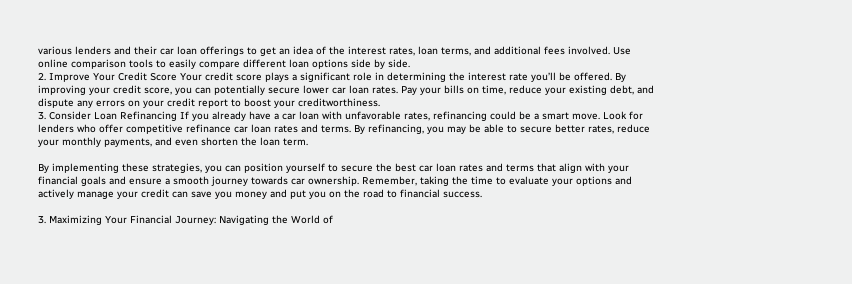various lenders and their car loan offerings to get an idea of the interest rates, loan terms, and additional fees involved. Use online comparison tools to easily compare different loan options side by side.
2. Improve Your Credit Score Your credit score plays a significant role in determining the interest rate you’ll be offered. By improving your credit score, you can potentially secure lower car loan rates. Pay your bills on time, reduce your existing debt, and dispute any errors on your credit report to boost your creditworthiness.
3. Consider Loan Refinancing If you already have a car loan with unfavorable rates, refinancing could be a smart move. Look for lenders who offer competitive refinance car loan rates and terms. By refinancing, you may be able to secure better rates, reduce your monthly payments, and even shorten the loan term.

By implementing these strategies, you can position yourself to secure the best car loan rates and terms that align with your financial goals and ensure a smooth journey towards car ownership. Remember, taking the time to evaluate your options and actively manage your credit can save you money and put you on the road to financial success.

3. Maximizing Your Financial Journey: Navigating the World of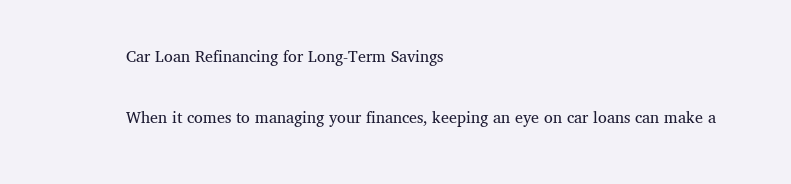Car Loan Refinancing for Long-Term Savings

When it comes to managing your finances, keeping an eye on car loans can make a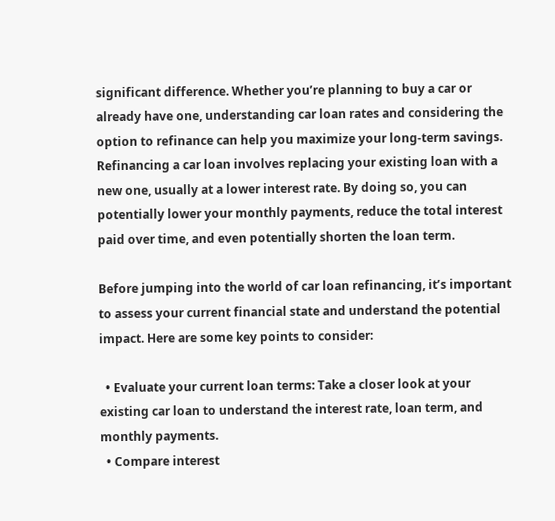significant difference. Whether you’re planning to buy a car or already have one, understanding car loan rates and considering the option to refinance can help you maximize your long-term savings. Refinancing a car loan involves replacing your existing loan with a new one, usually at a lower interest rate. By doing so, you can potentially lower your monthly payments, reduce the total interest paid over time, and even potentially shorten the loan term.

Before jumping into the world of car loan refinancing, it’s important to assess your current financial state and understand the potential impact. Here are some key points to consider:

  • Evaluate your current loan terms: Take a closer look at your existing car loan to understand the interest rate, loan term, and monthly payments.
  • Compare interest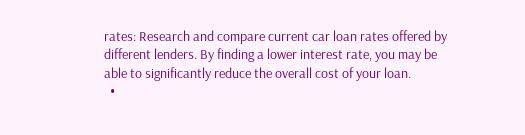rates: Research and compare current car loan rates offered by different lenders. By finding a lower interest rate, you may be able to significantly reduce the overall cost of your loan.
  •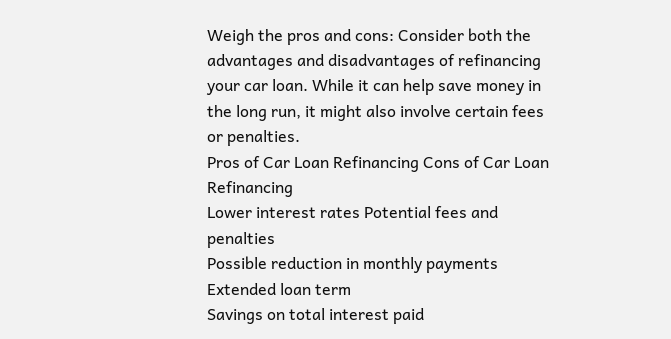Weigh the pros and cons: Consider both the advantages and disadvantages of refinancing your car loan. While it can help save money in the long run, it might also involve certain fees or penalties.
Pros of Car Loan Refinancing Cons of Car Loan Refinancing
Lower interest rates Potential fees and penalties
Possible reduction in monthly payments Extended loan term
Savings on total interest paid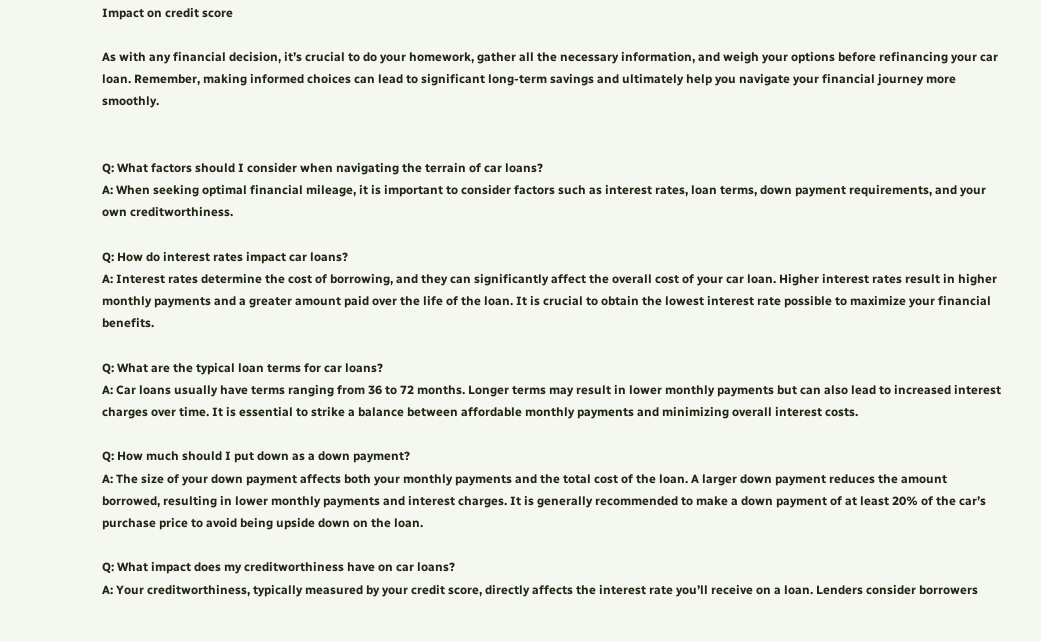Impact on credit score

As with any financial decision, it’s crucial to do your homework, gather all the necessary information, and weigh your options before refinancing your car loan. Remember, making informed choices can lead to significant long-term savings and ultimately help you navigate your financial journey more smoothly.


Q: What factors should I consider when navigating the terrain of car loans?
A: When seeking optimal financial mileage, it is important to consider factors such as interest rates, loan terms, down payment requirements, and your own creditworthiness.

Q: How do interest rates impact car loans?
A: Interest rates determine the cost of borrowing, and they can significantly affect the overall cost of your car loan. Higher interest rates result in higher monthly payments and a greater amount paid over the life of the loan. It is crucial to obtain the lowest interest rate possible to maximize your financial benefits.

Q: What are the typical loan terms for car loans?
A: Car loans usually have terms ranging from 36 to 72 months. Longer terms may result in lower monthly payments but can also lead to increased interest charges over time. It is essential to strike a balance between affordable monthly payments and minimizing overall interest costs.

Q: How much should I put down as a down payment?
A: The size of your down payment affects both your monthly payments and the total cost of the loan. A larger down payment reduces the amount borrowed, resulting in lower monthly payments and interest charges. It is generally recommended to make a down payment of at least 20% of the car’s purchase price to avoid being upside down on the loan.

Q: What impact does my creditworthiness have on car loans?
A: Your creditworthiness, typically measured by your credit score, directly affects the interest rate you’ll receive on a loan. Lenders consider borrowers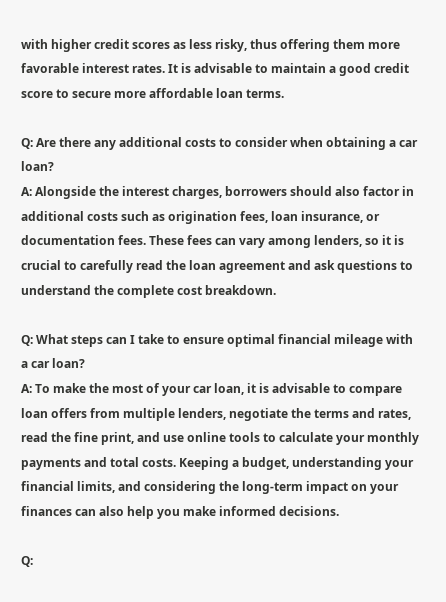with higher credit scores as less risky, thus offering them more favorable interest rates. It is advisable to maintain a good credit score to secure more affordable loan terms.

Q: Are there any additional costs to consider when obtaining a car loan?
A: Alongside the interest charges, borrowers should also factor in additional costs such as origination fees, loan insurance, or documentation fees. These fees can vary among lenders, so it is crucial to carefully read the loan agreement and ask questions to understand the complete cost breakdown.

Q: What steps can I take to ensure optimal financial mileage with a car loan?
A: To make the most of your car loan, it is advisable to compare loan offers from multiple lenders, negotiate the terms and rates, read the fine print, and use online tools to calculate your monthly payments and total costs. Keeping a budget, understanding your financial limits, and considering the long-term impact on your finances can also help you make informed decisions.

Q: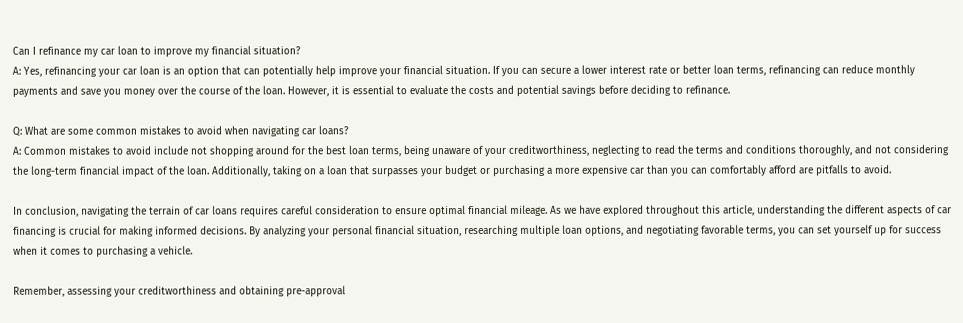Can I refinance my car loan to improve my financial situation?
A: Yes, refinancing your car loan is an option that can potentially help improve your financial situation. If you can secure a lower interest rate or better loan terms, refinancing can reduce monthly payments and save you money over the course of the loan. However, it is essential to evaluate the costs and potential savings before deciding to refinance.

Q: What are some common mistakes to avoid when navigating car loans?
A: Common mistakes to avoid include not shopping around for the best loan terms, being unaware of your creditworthiness, neglecting to read the terms and conditions thoroughly, and not considering the long-term financial impact of the loan. Additionally, taking on a loan that surpasses your budget or purchasing a more expensive car than you can comfortably afford are pitfalls to avoid.

In conclusion, navigating the terrain of car loans requires careful consideration to ensure optimal financial mileage. As we have explored throughout this article, understanding the different aspects of car financing is crucial for making informed decisions. By analyzing your personal financial situation, researching multiple loan options, and negotiating favorable terms, you can set yourself up for success when it comes to purchasing a vehicle.

Remember, assessing your creditworthiness and obtaining pre-approval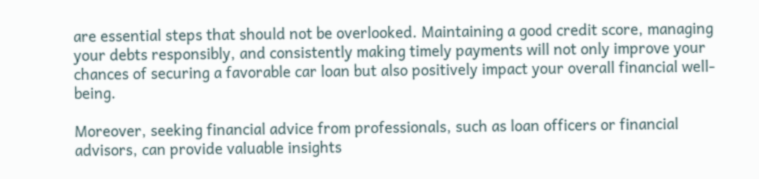are essential steps that should not be overlooked. Maintaining a good credit score, managing your debts responsibly, and consistently making timely payments will not only improve your chances of securing a favorable car loan but also positively impact your overall financial well-being.

Moreover, seeking financial advice from professionals, such as loan officers or financial advisors, can provide valuable insights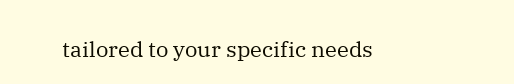tailored to your specific needs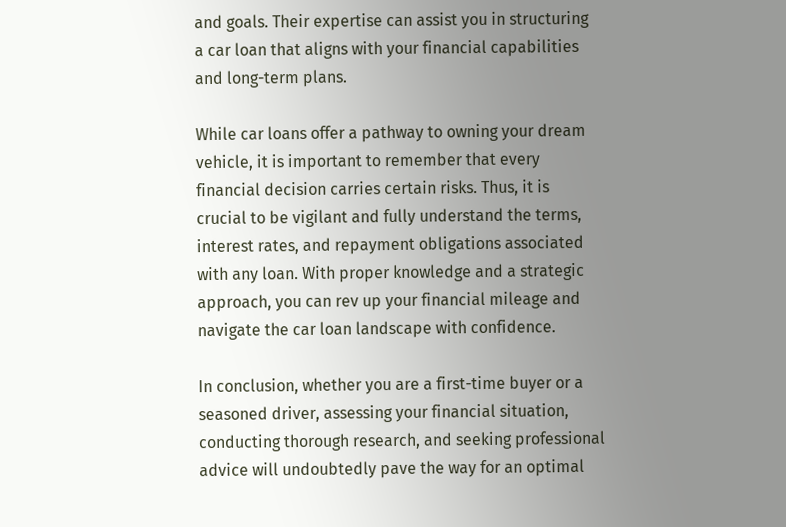and goals. Their expertise can assist you in structuring a car loan that aligns with your financial capabilities and long-term plans.

While car loans offer a pathway to owning your dream vehicle, it is important to remember that every financial decision carries certain risks. Thus, it is crucial to be vigilant and fully understand the terms, interest rates, and repayment obligations associated with any loan. With proper knowledge and a strategic approach, you can rev up your financial mileage and navigate the car loan landscape with confidence.

In conclusion, whether you are a first-time buyer or a seasoned driver, assessing your financial situation, conducting thorough research, and seeking professional advice will undoubtedly pave the way for an optimal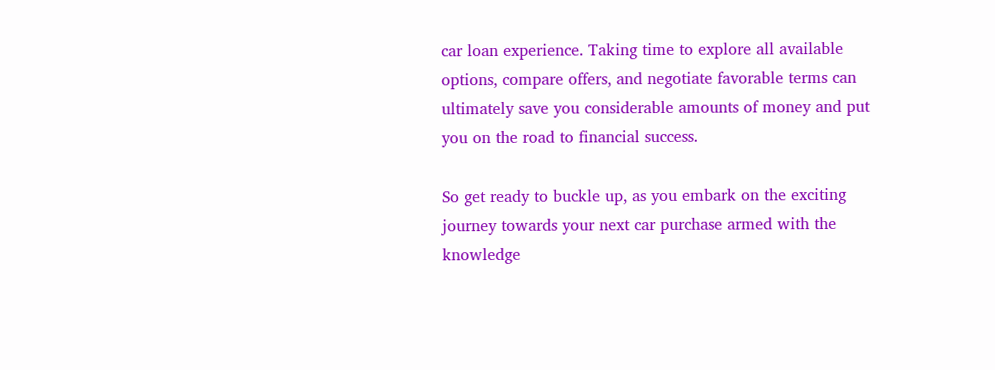car loan experience. Taking time to explore all available options, compare offers, and negotiate favorable terms can ultimately save you considerable amounts of money and put you on the road to financial success.

So get ready to buckle up, as you embark on the exciting journey towards your next car purchase armed with the knowledge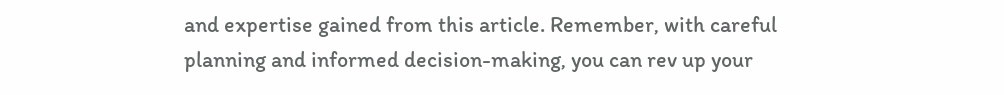and expertise gained from this article. Remember, with careful planning and informed decision-making, you can rev up your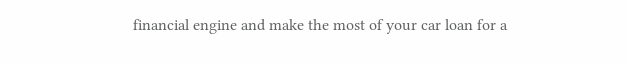financial engine and make the most of your car loan for a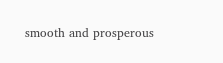smooth and prosperous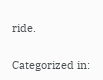ride.

Categorized in: